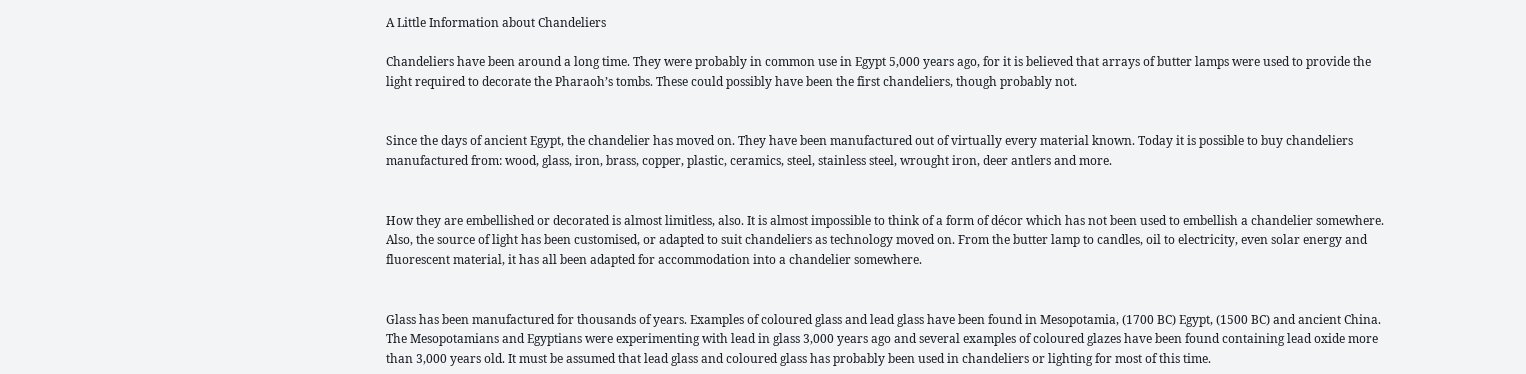A Little Information about Chandeliers

Chandeliers have been around a long time. They were probably in common use in Egypt 5,000 years ago, for it is believed that arrays of butter lamps were used to provide the light required to decorate the Pharaoh’s tombs. These could possibly have been the first chandeliers, though probably not.


Since the days of ancient Egypt, the chandelier has moved on. They have been manufactured out of virtually every material known. Today it is possible to buy chandeliers manufactured from: wood, glass, iron, brass, copper, plastic, ceramics, steel, stainless steel, wrought iron, deer antlers and more.


How they are embellished or decorated is almost limitless, also. It is almost impossible to think of a form of décor which has not been used to embellish a chandelier somewhere. Also, the source of light has been customised, or adapted to suit chandeliers as technology moved on. From the butter lamp to candles, oil to electricity, even solar energy and fluorescent material, it has all been adapted for accommodation into a chandelier somewhere.


Glass has been manufactured for thousands of years. Examples of coloured glass and lead glass have been found in Mesopotamia, (1700 BC) Egypt, (1500 BC) and ancient China. The Mesopotamians and Egyptians were experimenting with lead in glass 3,000 years ago and several examples of coloured glazes have been found containing lead oxide more than 3,000 years old. It must be assumed that lead glass and coloured glass has probably been used in chandeliers or lighting for most of this time.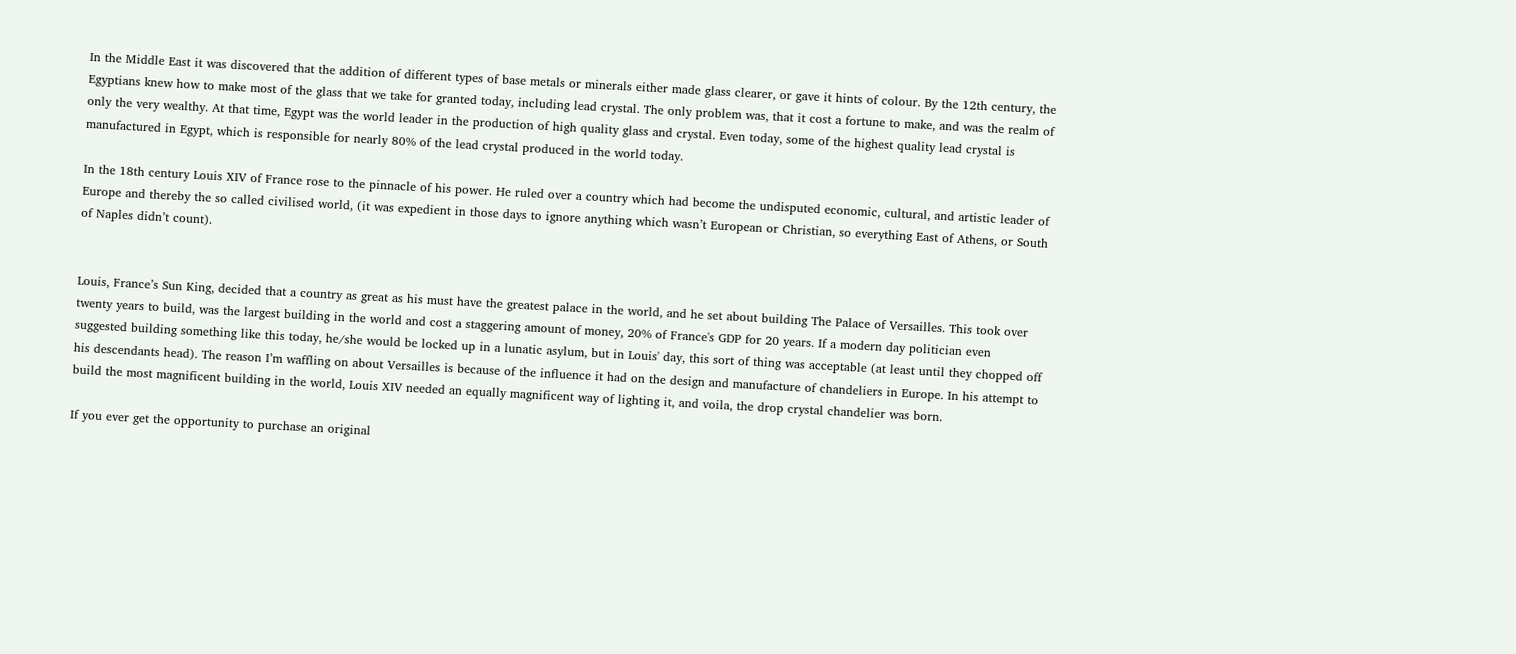In the Middle East it was discovered that the addition of different types of base metals or minerals either made glass clearer, or gave it hints of colour. By the 12th century, the Egyptians knew how to make most of the glass that we take for granted today, including lead crystal. The only problem was, that it cost a fortune to make, and was the realm of only the very wealthy. At that time, Egypt was the world leader in the production of high quality glass and crystal. Even today, some of the highest quality lead crystal is manufactured in Egypt, which is responsible for nearly 80% of the lead crystal produced in the world today.

In the 18th century Louis XIV of France rose to the pinnacle of his power. He ruled over a country which had become the undisputed economic, cultural, and artistic leader of Europe and thereby the so called civilised world, (it was expedient in those days to ignore anything which wasn’t European or Christian, so everything East of Athens, or South of Naples didn’t count).


Louis, France’s Sun King, decided that a country as great as his must have the greatest palace in the world, and he set about building The Palace of Versailles. This took over twenty years to build, was the largest building in the world and cost a staggering amount of money, 20% of France's GDP for 20 years. If a modern day politician even suggested building something like this today, he/she would be locked up in a lunatic asylum, but in Louis' day, this sort of thing was acceptable (at least until they chopped off his descendants head). The reason I’m waffling on about Versailles is because of the influence it had on the design and manufacture of chandeliers in Europe. In his attempt to build the most magnificent building in the world, Louis XIV needed an equally magnificent way of lighting it, and voila, the drop crystal chandelier was born.

If you ever get the opportunity to purchase an original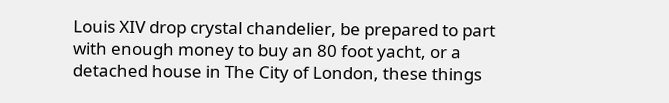Louis XIV drop crystal chandelier, be prepared to part with enough money to buy an 80 foot yacht, or a detached house in The City of London, these things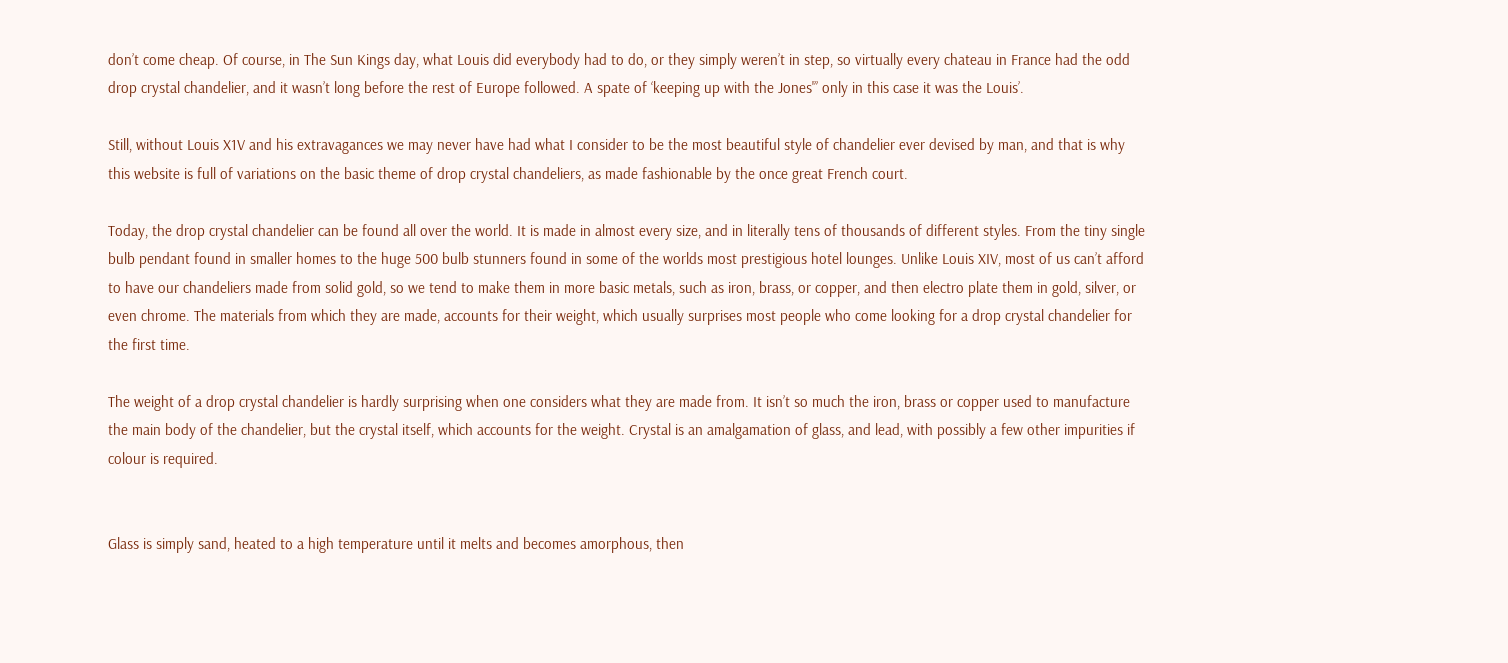don’t come cheap. Of course, in The Sun Kings day, what Louis did everybody had to do, or they simply weren’t in step, so virtually every chateau in France had the odd drop crystal chandelier, and it wasn’t long before the rest of Europe followed. A spate of ‘keeping up with the Jones'’’ only in this case it was the Louis’.

Still, without Louis X1V and his extravagances we may never have had what I consider to be the most beautiful style of chandelier ever devised by man, and that is why this website is full of variations on the basic theme of drop crystal chandeliers, as made fashionable by the once great French court.

Today, the drop crystal chandelier can be found all over the world. It is made in almost every size, and in literally tens of thousands of different styles. From the tiny single bulb pendant found in smaller homes to the huge 500 bulb stunners found in some of the worlds most prestigious hotel lounges. Unlike Louis XIV, most of us can’t afford to have our chandeliers made from solid gold, so we tend to make them in more basic metals, such as iron, brass, or copper, and then electro plate them in gold, silver, or even chrome. The materials from which they are made, accounts for their weight, which usually surprises most people who come looking for a drop crystal chandelier for the first time.

The weight of a drop crystal chandelier is hardly surprising when one considers what they are made from. It isn’t so much the iron, brass or copper used to manufacture the main body of the chandelier, but the crystal itself, which accounts for the weight. Crystal is an amalgamation of glass, and lead, with possibly a few other impurities if colour is required.


Glass is simply sand, heated to a high temperature until it melts and becomes amorphous, then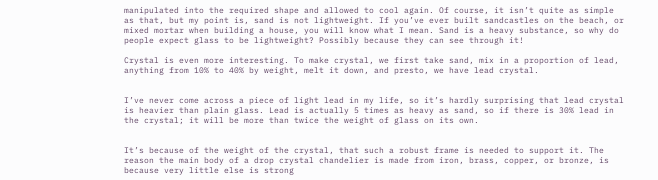manipulated into the required shape and allowed to cool again. Of course, it isn’t quite as simple as that, but my point is, sand is not lightweight. If you’ve ever built sandcastles on the beach, or mixed mortar when building a house, you will know what I mean. Sand is a heavy substance, so why do people expect glass to be lightweight? Possibly because they can see through it!

Crystal is even more interesting. To make crystal, we first take sand, mix in a proportion of lead, anything from 10% to 40% by weight, melt it down, and presto, we have lead crystal.


I’ve never come across a piece of light lead in my life, so it’s hardly surprising that lead crystal is heavier than plain glass. Lead is actually 5 times as heavy as sand, so if there is 30% lead in the crystal; it will be more than twice the weight of glass on its own.


It’s because of the weight of the crystal, that such a robust frame is needed to support it. The reason the main body of a drop crystal chandelier is made from iron, brass, copper, or bronze, is because very little else is strong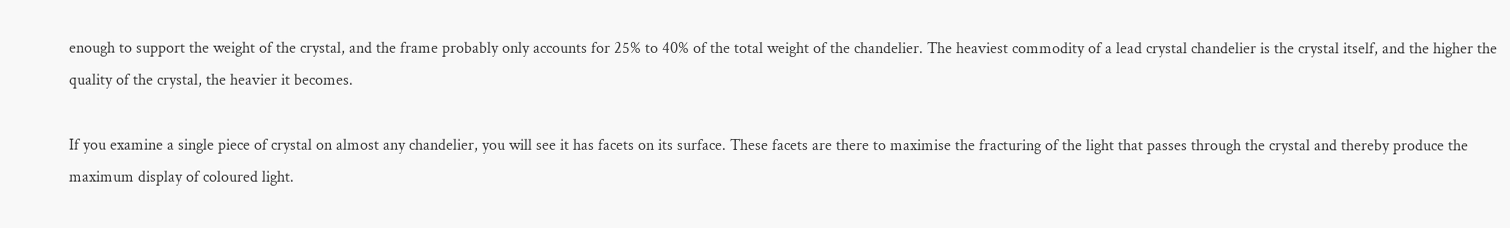enough to support the weight of the crystal, and the frame probably only accounts for 25% to 40% of the total weight of the chandelier. The heaviest commodity of a lead crystal chandelier is the crystal itself, and the higher the quality of the crystal, the heavier it becomes.

If you examine a single piece of crystal on almost any chandelier, you will see it has facets on its surface. These facets are there to maximise the fracturing of the light that passes through the crystal and thereby produce the maximum display of coloured light.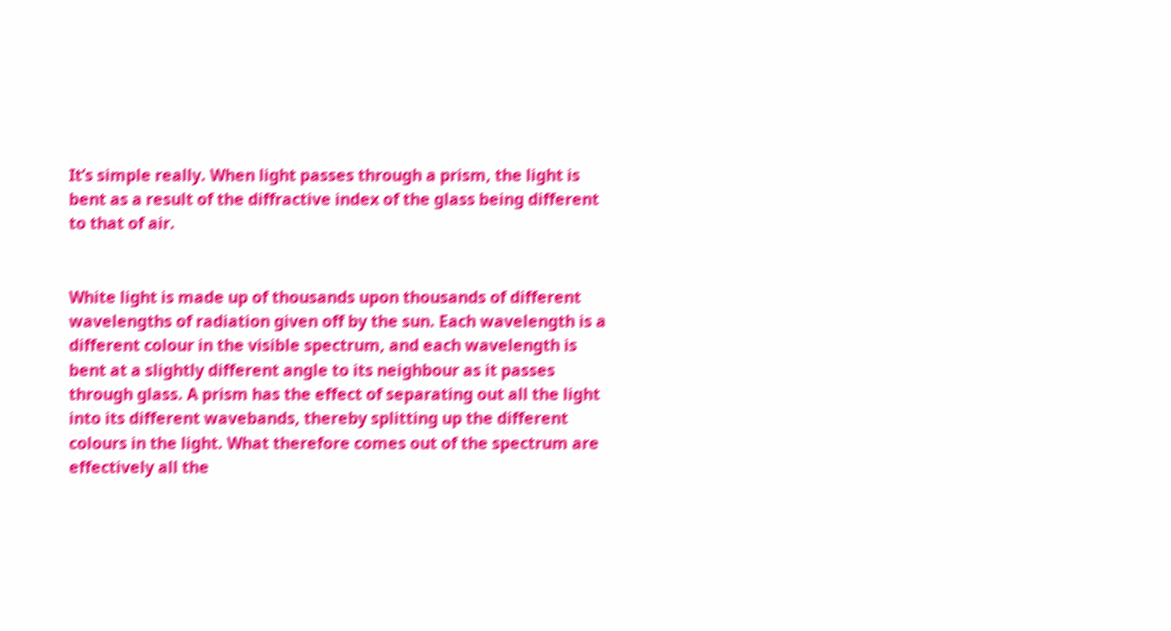It’s simple really. When light passes through a prism, the light is bent as a result of the diffractive index of the glass being different to that of air.


White light is made up of thousands upon thousands of different wavelengths of radiation given off by the sun. Each wavelength is a different colour in the visible spectrum, and each wavelength is bent at a slightly different angle to its neighbour as it passes through glass. A prism has the effect of separating out all the light into its different wavebands, thereby splitting up the different colours in the light. What therefore comes out of the spectrum are effectively all the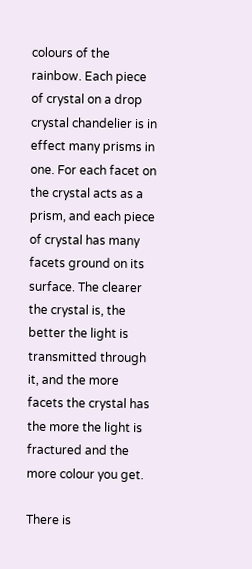colours of the rainbow. Each piece of crystal on a drop crystal chandelier is in effect many prisms in one. For each facet on the crystal acts as a prism, and each piece of crystal has many facets ground on its surface. The clearer the crystal is, the better the light is transmitted through it, and the more facets the crystal has the more the light is fractured and the more colour you get.

There is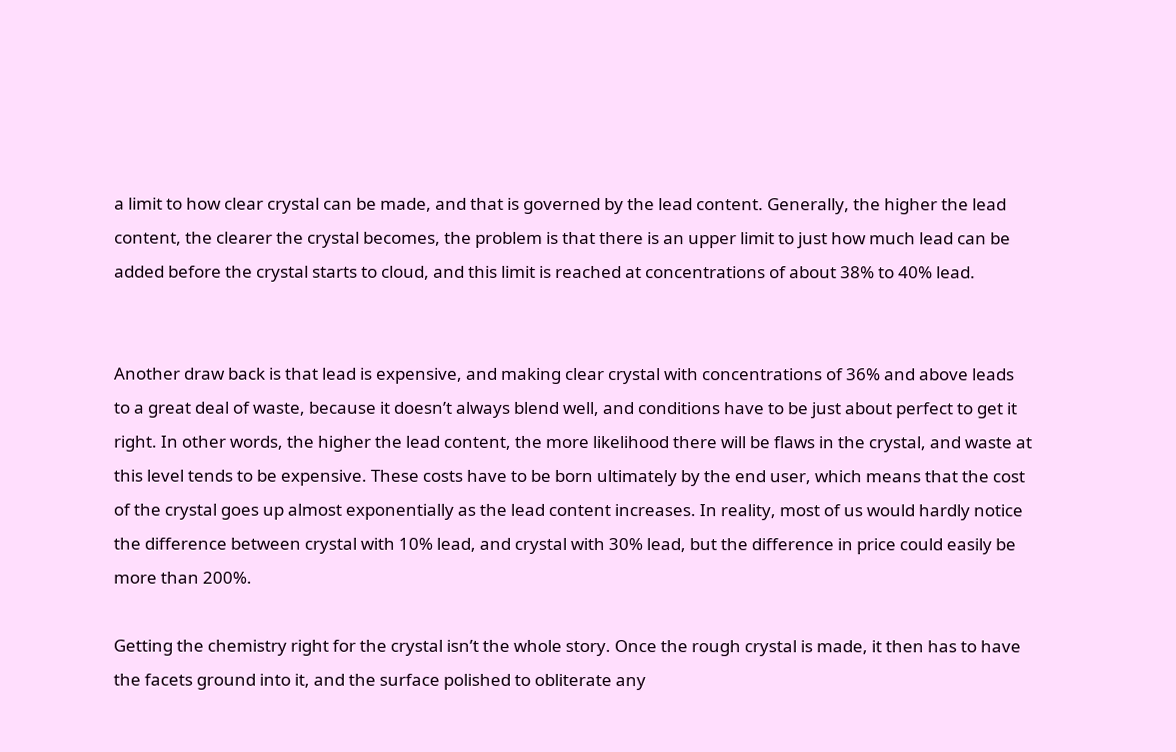a limit to how clear crystal can be made, and that is governed by the lead content. Generally, the higher the lead content, the clearer the crystal becomes, the problem is that there is an upper limit to just how much lead can be added before the crystal starts to cloud, and this limit is reached at concentrations of about 38% to 40% lead.


Another draw back is that lead is expensive, and making clear crystal with concentrations of 36% and above leads to a great deal of waste, because it doesn’t always blend well, and conditions have to be just about perfect to get it right. In other words, the higher the lead content, the more likelihood there will be flaws in the crystal, and waste at this level tends to be expensive. These costs have to be born ultimately by the end user, which means that the cost of the crystal goes up almost exponentially as the lead content increases. In reality, most of us would hardly notice the difference between crystal with 10% lead, and crystal with 30% lead, but the difference in price could easily be more than 200%.

Getting the chemistry right for the crystal isn’t the whole story. Once the rough crystal is made, it then has to have the facets ground into it, and the surface polished to obliterate any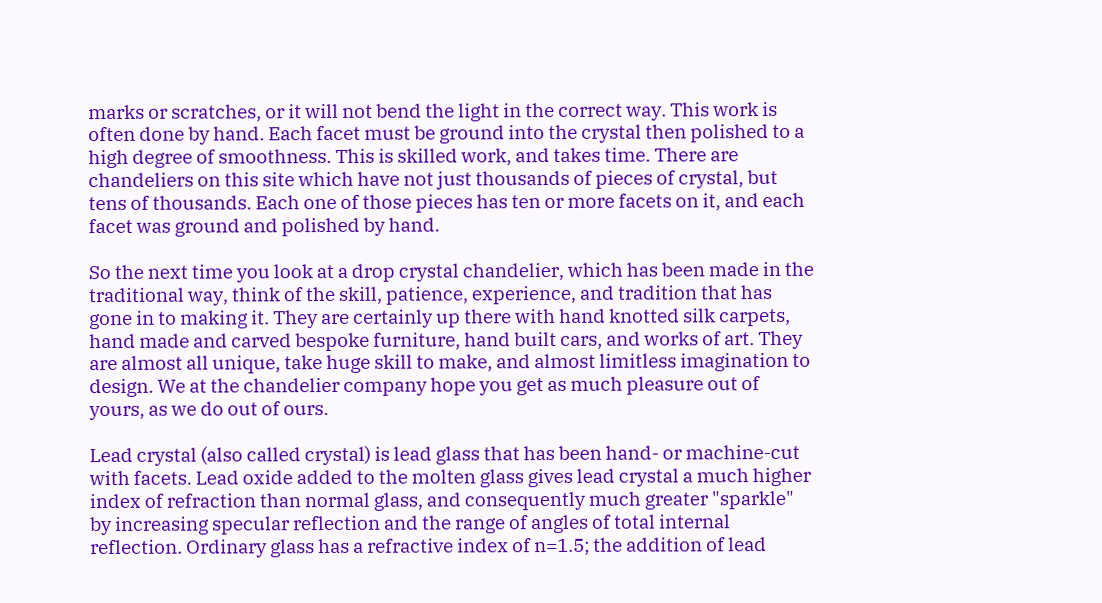marks or scratches, or it will not bend the light in the correct way. This work is often done by hand. Each facet must be ground into the crystal then polished to a high degree of smoothness. This is skilled work, and takes time. There are chandeliers on this site which have not just thousands of pieces of crystal, but tens of thousands. Each one of those pieces has ten or more facets on it, and each facet was ground and polished by hand.

So the next time you look at a drop crystal chandelier, which has been made in the traditional way, think of the skill, patience, experience, and tradition that has gone in to making it. They are certainly up there with hand knotted silk carpets, hand made and carved bespoke furniture, hand built cars, and works of art. They are almost all unique, take huge skill to make, and almost limitless imagination to design. We at the chandelier company hope you get as much pleasure out of yours, as we do out of ours.

Lead crystal (also called crystal) is lead glass that has been hand- or machine-cut with facets. Lead oxide added to the molten glass gives lead crystal a much higher index of refraction than normal glass, and consequently much greater "sparkle" by increasing specular reflection and the range of angles of total internal reflection. Ordinary glass has a refractive index of n=1.5; the addition of lead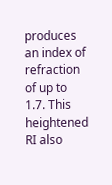produces an index of refraction of up to 1.7. This heightened RI also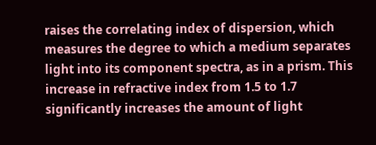raises the correlating index of dispersion, which measures the degree to which a medium separates light into its component spectra, as in a prism. This increase in refractive index from 1.5 to 1.7 significantly increases the amount of light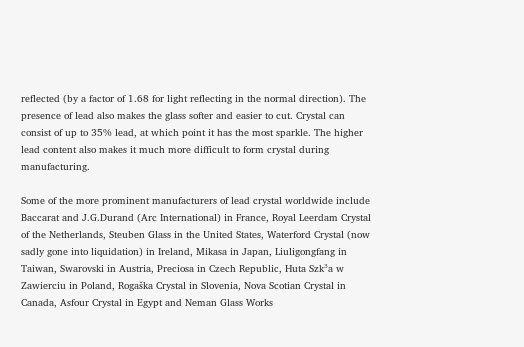reflected (by a factor of 1.68 for light reflecting in the normal direction). The presence of lead also makes the glass softer and easier to cut. Crystal can consist of up to 35% lead, at which point it has the most sparkle. The higher lead content also makes it much more difficult to form crystal during manufacturing.

Some of the more prominent manufacturers of lead crystal worldwide include Baccarat and J.G.Durand (Arc International) in France, Royal Leerdam Crystal of the Netherlands, Steuben Glass in the United States, Waterford Crystal (now sadly gone into liquidation) in Ireland, Mikasa in Japan, Liuligongfang in Taiwan, Swarovski in Austria, Preciosa in Czech Republic, Huta Szk³a w Zawierciu in Poland, Rogaška Crystal in Slovenia, Nova Scotian Crystal in Canada, Asfour Crystal in Egypt and Neman Glass Works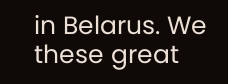in Belarus. We these great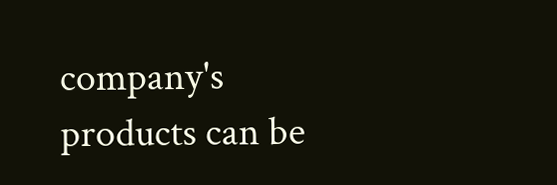company's products can be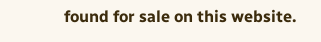found for sale on this website.